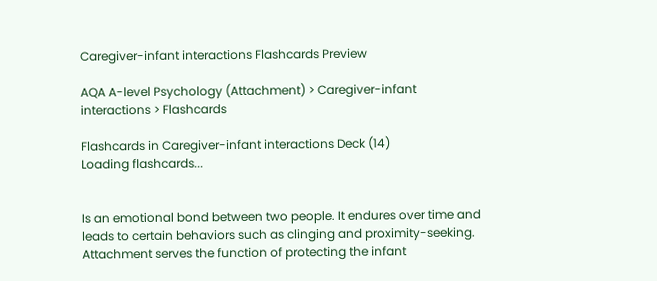Caregiver-infant interactions Flashcards Preview

AQA A-level Psychology (Attachment) > Caregiver-infant interactions > Flashcards

Flashcards in Caregiver-infant interactions Deck (14)
Loading flashcards...


Is an emotional bond between two people. It endures over time and leads to certain behaviors such as clinging and proximity-seeking. Attachment serves the function of protecting the infant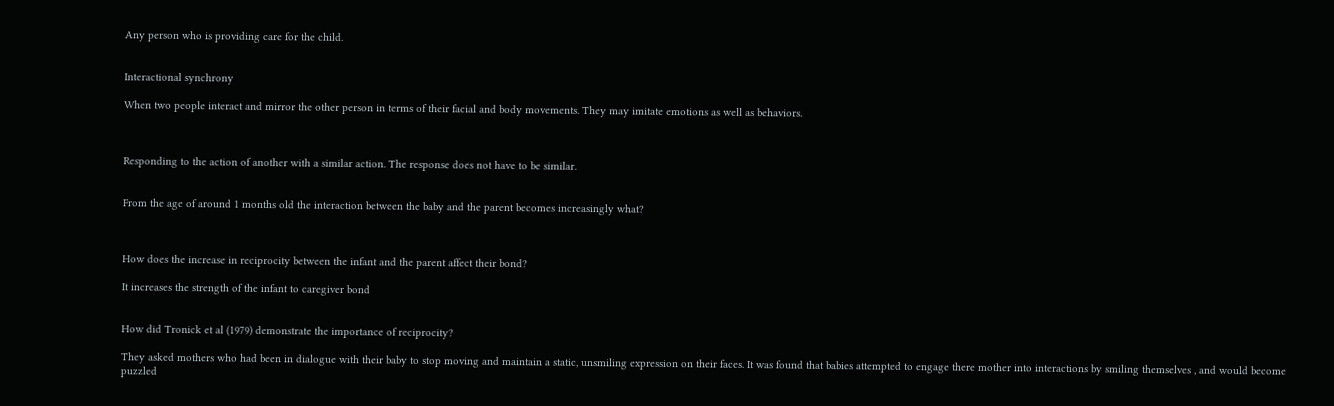Any person who is providing care for the child.


Interactional synchrony

When two people interact and mirror the other person in terms of their facial and body movements. They may imitate emotions as well as behaviors.



Responding to the action of another with a similar action. The response does not have to be similar.


From the age of around 1 months old the interaction between the baby and the parent becomes increasingly what?



How does the increase in reciprocity between the infant and the parent affect their bond?

It increases the strength of the infant to caregiver bond


How did Tronick et al (1979) demonstrate the importance of reciprocity?

They asked mothers who had been in dialogue with their baby to stop moving and maintain a static, unsmiling expression on their faces. It was found that babies attempted to engage there mother into interactions by smiling themselves , and would become puzzled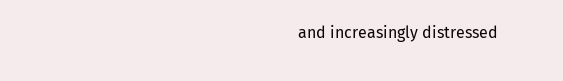and increasingly distressed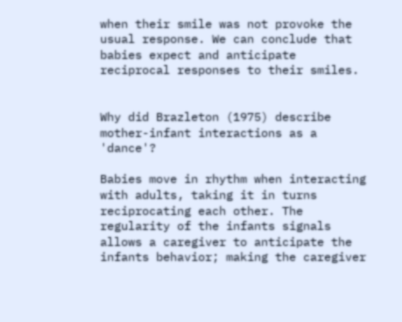when their smile was not provoke the usual response. We can conclude that babies expect and anticipate reciprocal responses to their smiles.


Why did Brazleton (1975) describe mother-infant interactions as a 'dance'?

Babies move in rhythm when interacting with adults, taking it in turns reciprocating each other. The regularity of the infants signals allows a caregiver to anticipate the infants behavior; making the caregiver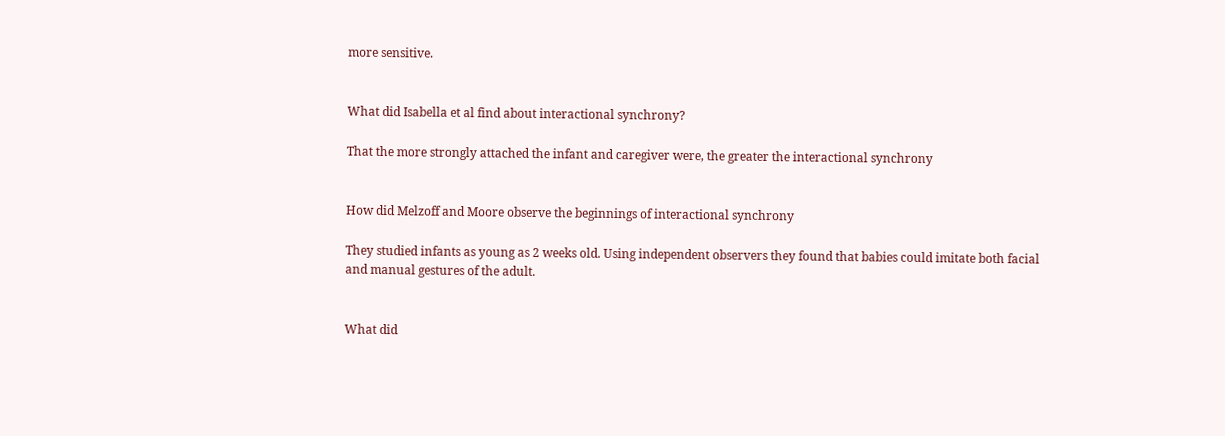more sensitive.


What did Isabella et al find about interactional synchrony?

That the more strongly attached the infant and caregiver were, the greater the interactional synchrony


How did Melzoff and Moore observe the beginnings of interactional synchrony

They studied infants as young as 2 weeks old. Using independent observers they found that babies could imitate both facial and manual gestures of the adult.


What did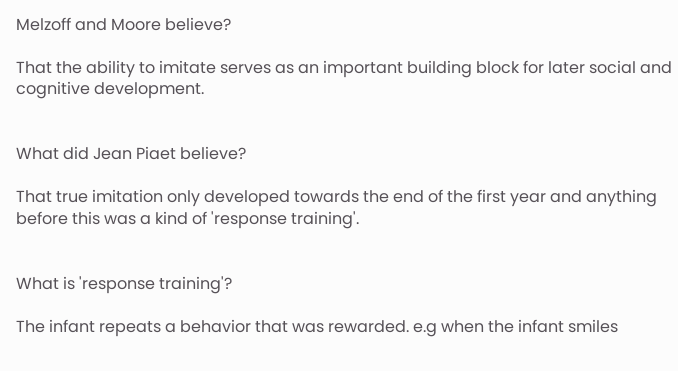Melzoff and Moore believe?

That the ability to imitate serves as an important building block for later social and cognitive development.


What did Jean Piaet believe?

That true imitation only developed towards the end of the first year and anything before this was a kind of 'response training'.


What is 'response training'?

The infant repeats a behavior that was rewarded. e.g when the infant smiles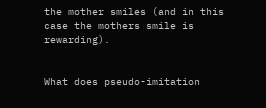the mother smiles (and in this case the mothers smile is rewarding).


What does pseudo-imitation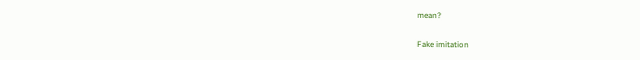mean?

Fake imitation